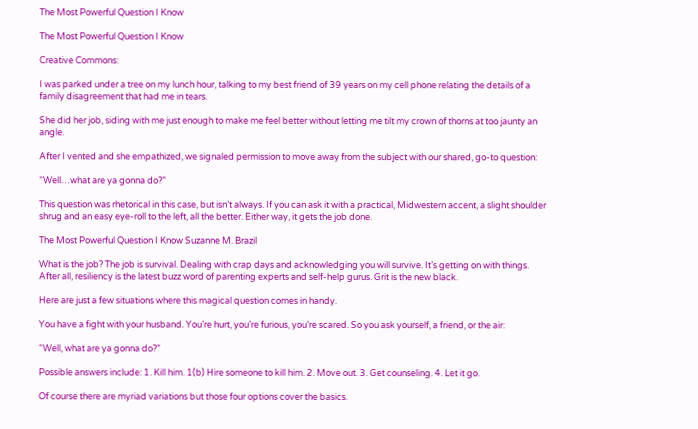The Most Powerful Question I Know

The Most Powerful Question I Know

Creative Commons:

I was parked under a tree on my lunch hour, talking to my best friend of 39 years on my cell phone relating the details of a family disagreement that had me in tears.

She did her job, siding with me just enough to make me feel better without letting me tilt my crown of thorns at too jaunty an angle.

After I vented and she empathized, we signaled permission to move away from the subject with our shared, go-to question:

“Well…what are ya gonna do?”

This question was rhetorical in this case, but isn’t always. If you can ask it with a practical, Midwestern accent, a slight shoulder shrug and an easy eye-roll to the left, all the better. Either way, it gets the job done.

The Most Powerful Question I Know Suzanne M. Brazil

What is the job? The job is survival. Dealing with crap days and acknowledging you will survive. It’s getting on with things. After all, resiliency is the latest buzz word of parenting experts and self-help gurus. Grit is the new black.

Here are just a few situations where this magical question comes in handy.

You have a fight with your husband. You’re hurt, you’re furious, you’re scared. So you ask yourself, a friend, or the air:

“Well, what are ya gonna do?”

Possible answers include: 1. Kill him. 1(b) Hire someone to kill him. 2. Move out. 3. Get counseling. 4. Let it go.

Of course there are myriad variations but those four options cover the basics.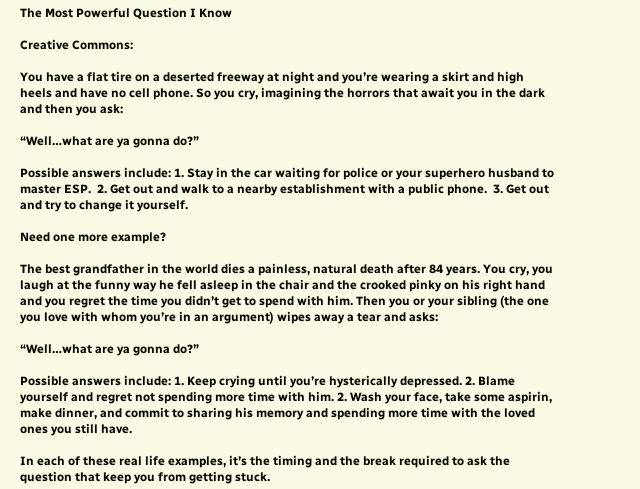The Most Powerful Question I Know

Creative Commons:

You have a flat tire on a deserted freeway at night and you’re wearing a skirt and high heels and have no cell phone. So you cry, imagining the horrors that await you in the dark and then you ask:

“Well…what are ya gonna do?”

Possible answers include: 1. Stay in the car waiting for police or your superhero husband to master ESP.  2. Get out and walk to a nearby establishment with a public phone.  3. Get out and try to change it yourself.

Need one more example?

The best grandfather in the world dies a painless, natural death after 84 years. You cry, you laugh at the funny way he fell asleep in the chair and the crooked pinky on his right hand and you regret the time you didn’t get to spend with him. Then you or your sibling (the one you love with whom you’re in an argument) wipes away a tear and asks:

“Well…what are ya gonna do?”

Possible answers include: 1. Keep crying until you’re hysterically depressed. 2. Blame yourself and regret not spending more time with him. 2. Wash your face, take some aspirin, make dinner, and commit to sharing his memory and spending more time with the loved ones you still have.

In each of these real life examples, it’s the timing and the break required to ask the question that keep you from getting stuck.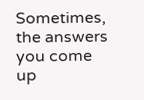Sometimes, the answers you come up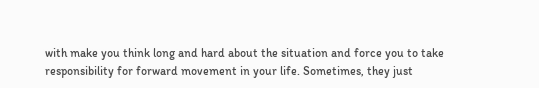with make you think long and hard about the situation and force you to take responsibility for forward movement in your life. Sometimes, they just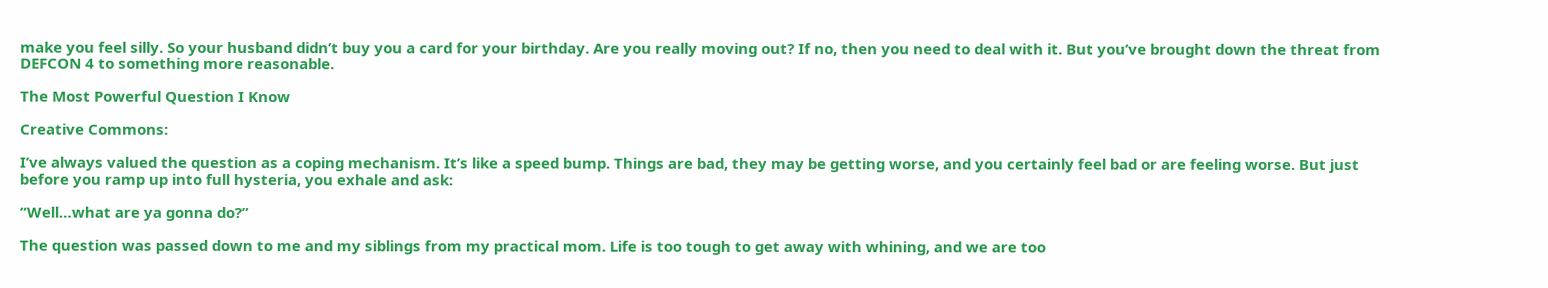make you feel silly. So your husband didn’t buy you a card for your birthday. Are you really moving out? If no, then you need to deal with it. But you’ve brought down the threat from DEFCON 4 to something more reasonable.

The Most Powerful Question I Know

Creative Commons:

I’ve always valued the question as a coping mechanism. It’s like a speed bump. Things are bad, they may be getting worse, and you certainly feel bad or are feeling worse. But just before you ramp up into full hysteria, you exhale and ask:

“Well…what are ya gonna do?”

The question was passed down to me and my siblings from my practical mom. Life is too tough to get away with whining, and we are too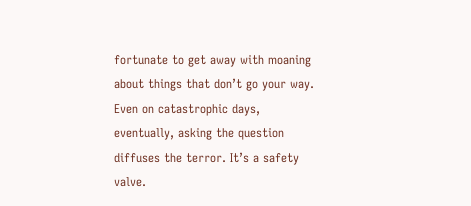fortunate to get away with moaning about things that don’t go your way. Even on catastrophic days, eventually, asking the question diffuses the terror. It’s a safety valve.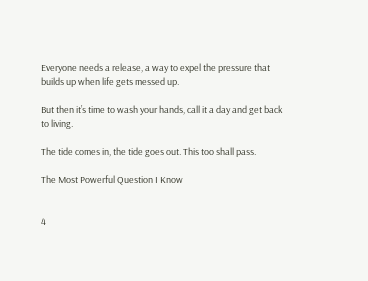Everyone needs a release, a way to expel the pressure that builds up when life gets messed up.

But then it’s time to wash your hands, call it a day and get back to living.

The tide comes in, the tide goes out. This too shall pass.

The Most Powerful Question I Know


4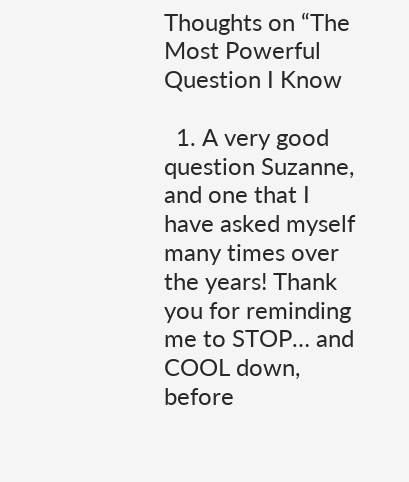Thoughts on “The Most Powerful Question I Know

  1. A very good question Suzanne, and one that I have asked myself many times over the years! Thank you for reminding me to STOP… and COOL down, before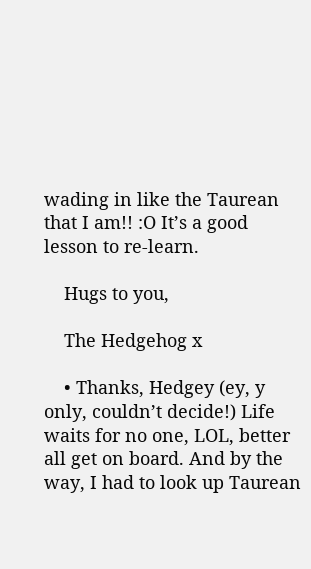wading in like the Taurean that I am!! :O It’s a good lesson to re-learn.

    Hugs to you,

    The Hedgehog x

    • Thanks, Hedgey (ey, y only, couldn’t decide!) Life waits for no one, LOL, better all get on board. And by the way, I had to look up Taurean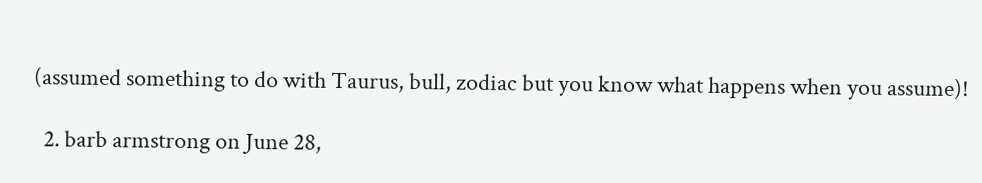(assumed something to do with Taurus, bull, zodiac but you know what happens when you assume)!

  2. barb armstrong on June 28,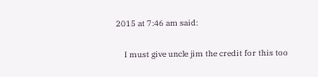2015 at 7:46 am said:

    I must give uncle jim the credit for this too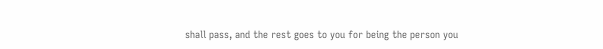shall pass, and the rest goes to you for being the person you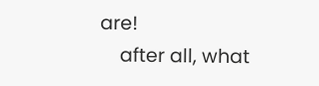are!
    after all, what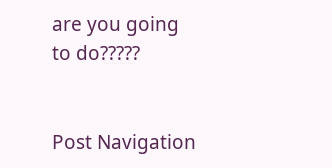are you going to do?????


Post Navigation